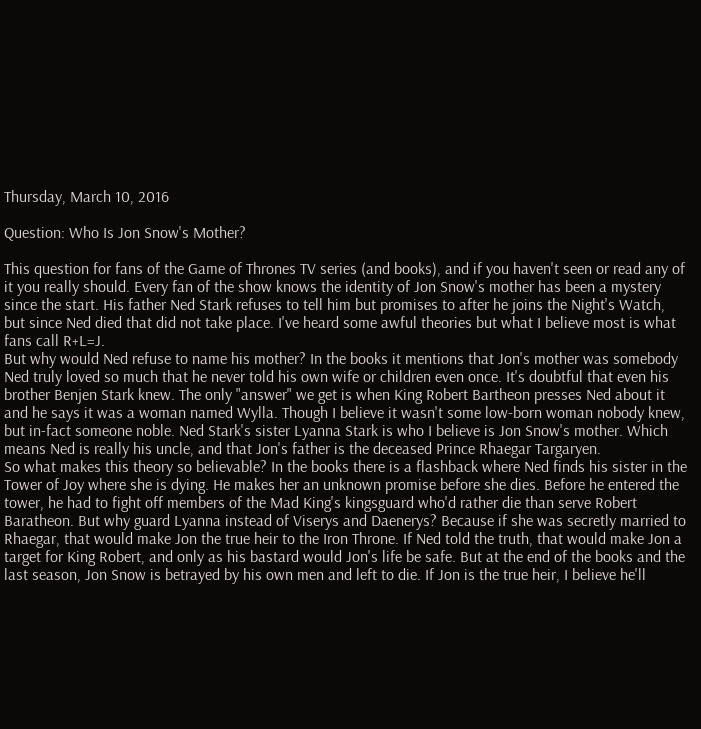Thursday, March 10, 2016

Question: Who Is Jon Snow's Mother?

This question for fans of the Game of Thrones TV series (and books), and if you haven't seen or read any of it you really should. Every fan of the show knows the identity of Jon Snow's mother has been a mystery since the start. His father Ned Stark refuses to tell him but promises to after he joins the Night's Watch, but since Ned died that did not take place. I've heard some awful theories but what I believe most is what fans call R+L=J.
But why would Ned refuse to name his mother? In the books it mentions that Jon's mother was somebody Ned truly loved so much that he never told his own wife or children even once. It's doubtful that even his brother Benjen Stark knew. The only "answer" we get is when King Robert Bartheon presses Ned about it and he says it was a woman named Wylla. Though I believe it wasn't some low-born woman nobody knew, but in-fact someone noble. Ned Stark's sister Lyanna Stark is who I believe is Jon Snow's mother. Which means Ned is really his uncle, and that Jon's father is the deceased Prince Rhaegar Targaryen.
So what makes this theory so believable? In the books there is a flashback where Ned finds his sister in the Tower of Joy where she is dying. He makes her an unknown promise before she dies. Before he entered the tower, he had to fight off members of the Mad King's kingsguard who'd rather die than serve Robert Baratheon. But why guard Lyanna instead of Viserys and Daenerys? Because if she was secretly married to Rhaegar, that would make Jon the true heir to the Iron Throne. If Ned told the truth, that would make Jon a target for King Robert, and only as his bastard would Jon's life be safe. But at the end of the books and the last season, Jon Snow is betrayed by his own men and left to die. If Jon is the true heir, I believe he'll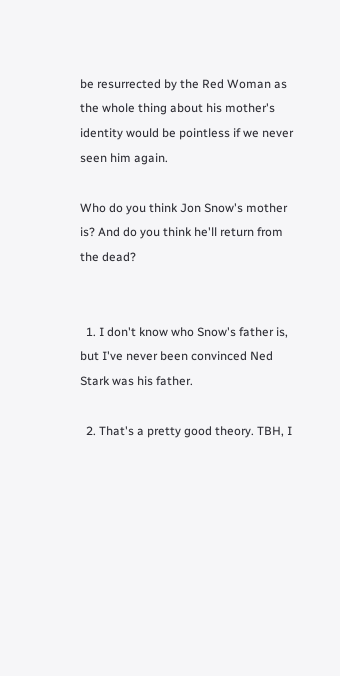be resurrected by the Red Woman as the whole thing about his mother's identity would be pointless if we never seen him again.

Who do you think Jon Snow's mother is? And do you think he'll return from the dead?


  1. I don't know who Snow's father is, but I've never been convinced Ned Stark was his father.

  2. That's a pretty good theory. TBH, I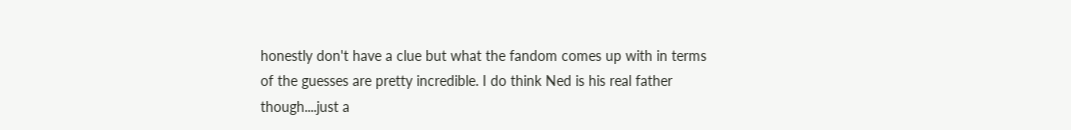honestly don't have a clue but what the fandom comes up with in terms of the guesses are pretty incredible. I do think Ned is his real father though....just a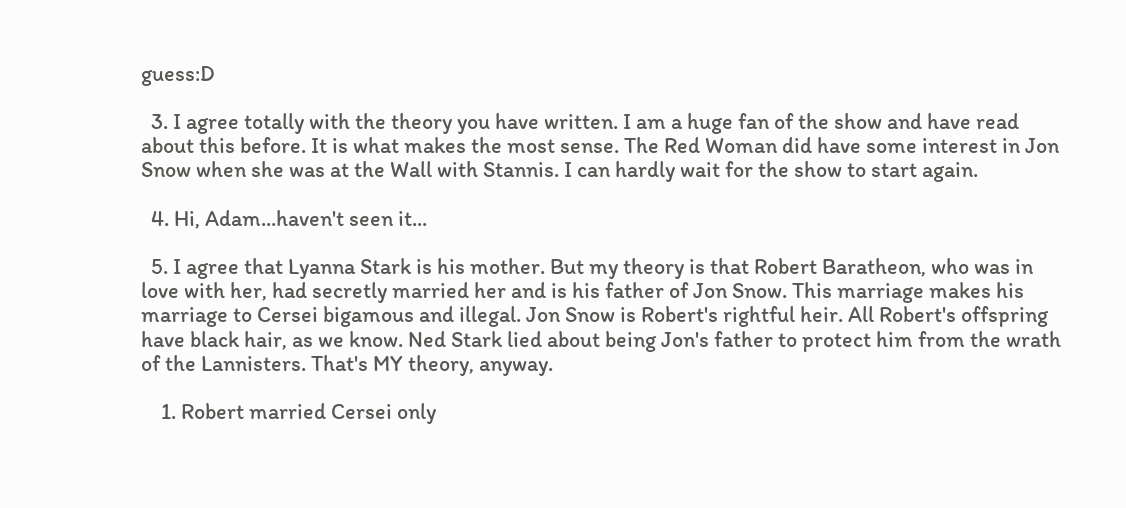guess:D

  3. I agree totally with the theory you have written. I am a huge fan of the show and have read about this before. It is what makes the most sense. The Red Woman did have some interest in Jon Snow when she was at the Wall with Stannis. I can hardly wait for the show to start again.

  4. Hi, Adam...haven't seen it...

  5. I agree that Lyanna Stark is his mother. But my theory is that Robert Baratheon, who was in love with her, had secretly married her and is his father of Jon Snow. This marriage makes his marriage to Cersei bigamous and illegal. Jon Snow is Robert's rightful heir. All Robert's offspring have black hair, as we know. Ned Stark lied about being Jon's father to protect him from the wrath of the Lannisters. That's MY theory, anyway.

    1. Robert married Cersei only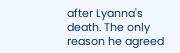after Lyanna's death. The only reason he agreed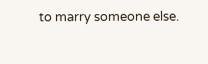to marry someone else.